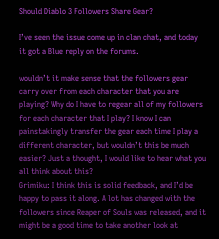Should Diablo 3 Followers Share Gear?

I’ve seen the issue come up in clan chat, and today it got a Blue reply on the forums.

wouldn’t it make sense that the followers gear carry over from each character that you are playing? Why do I have to regear all of my followers for each character that I play? I know I can painstakingly transfer the gear each time I play a different character, but wouldn’t this be much easier? Just a thought, I would like to hear what you all think about this?
Grimiku: I think this is solid feedback, and I’d be happy to pass it along. A lot has changed with the followers since Reaper of Souls was released, and it might be a good time to take another look at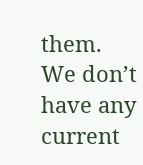them. We don’t have any current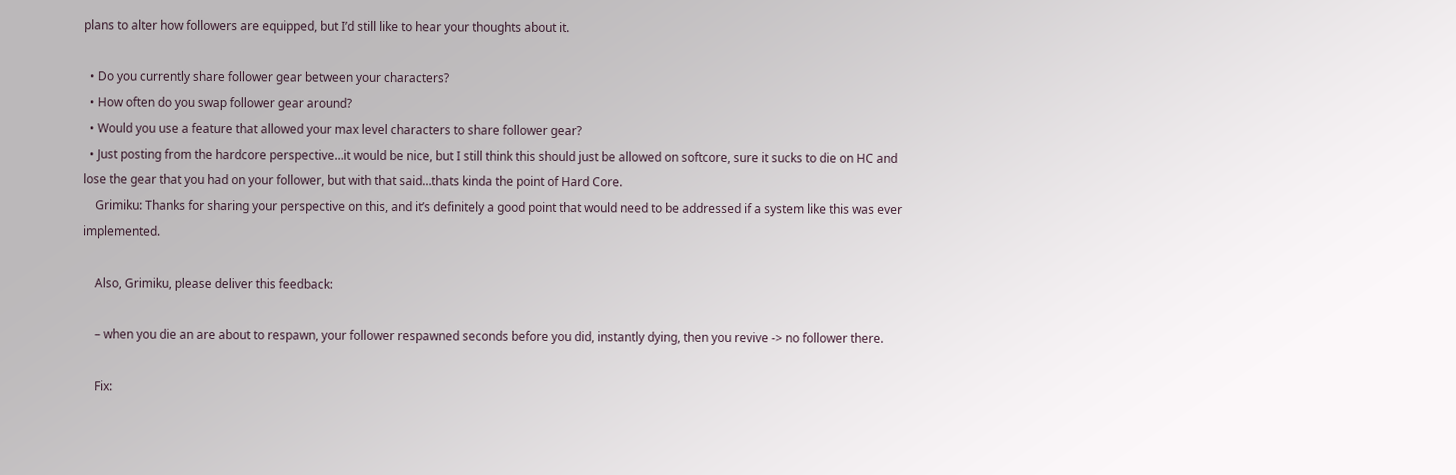plans to alter how followers are equipped, but I’d still like to hear your thoughts about it.

  • Do you currently share follower gear between your characters?
  • How often do you swap follower gear around?
  • Would you use a feature that allowed your max level characters to share follower gear?
  • Just posting from the hardcore perspective…it would be nice, but I still think this should just be allowed on softcore, sure it sucks to die on HC and lose the gear that you had on your follower, but with that said…thats kinda the point of Hard Core.
    Grimiku: Thanks for sharing your perspective on this, and it’s definitely a good point that would need to be addressed if a system like this was ever implemented.

    Also, Grimiku, please deliver this feedback:

    – when you die an are about to respawn, your follower respawned seconds before you did, instantly dying, then you revive -> no follower there.

    Fix: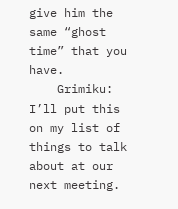give him the same “ghost time” that you have.
    Grimiku: I’ll put this on my list of things to talk about at our next meeting.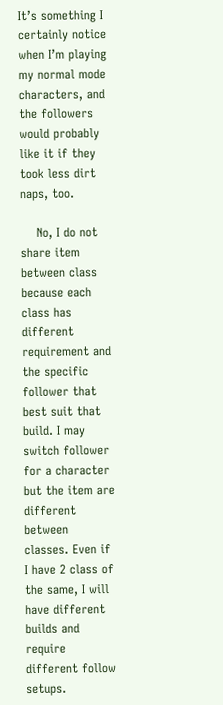It’s something I certainly notice when I’m playing my normal mode characters, and the followers would probably like it if they took less dirt naps, too.

    No, I do not share item between class because each class has different requirement and the specific follower that best suit that build. I may switch follower for a character but the item are different between classes. Even if I have 2 class of the same, I will have different builds and require different follow setups.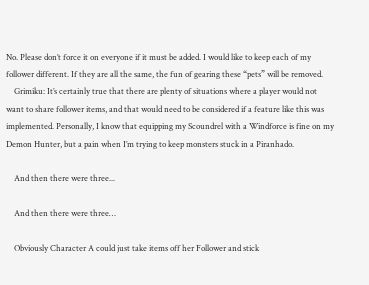No. Please don’t force it on everyone if it must be added. I would like to keep each of my follower different. If they are all the same, the fun of gearing these “pets” will be removed.
    Grimiku: It’s certainly true that there are plenty of situations where a player would not want to share follower items, and that would need to be considered if a feature like this was implemented. Personally, I know that equipping my Scoundrel with a Windforce is fine on my Demon Hunter, but a pain when I’m trying to keep monsters stuck in a Piranhado.

    And then there were three...

    And then there were three…

    Obviously Character A could just take items off her Follower and stick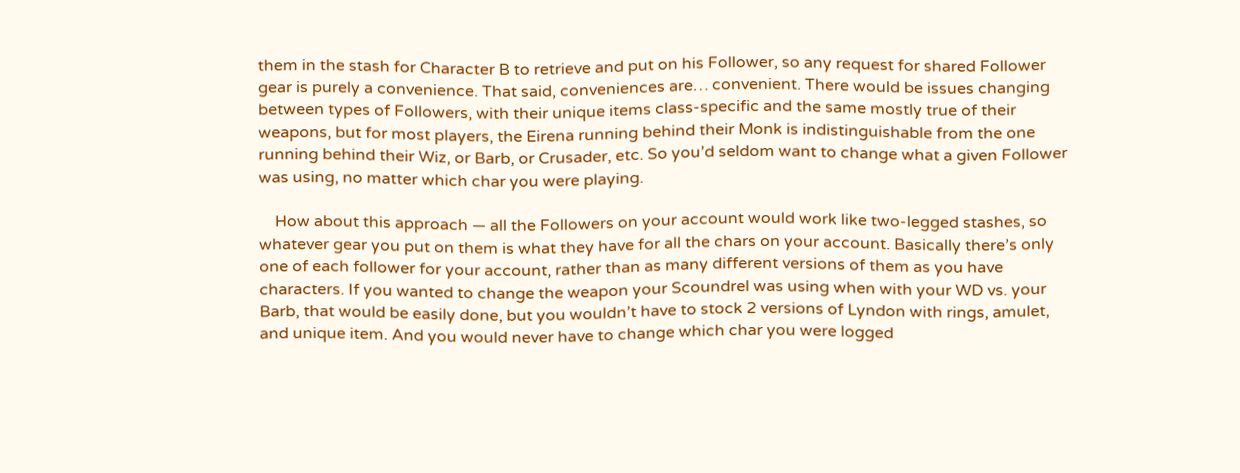them in the stash for Character B to retrieve and put on his Follower, so any request for shared Follower gear is purely a convenience. That said, conveniences are… convenient. There would be issues changing between types of Followers, with their unique items class-specific and the same mostly true of their weapons, but for most players, the Eirena running behind their Monk is indistinguishable from the one running behind their Wiz, or Barb, or Crusader, etc. So you’d seldom want to change what a given Follower was using, no matter which char you were playing.

    How about this approach — all the Followers on your account would work like two-legged stashes, so whatever gear you put on them is what they have for all the chars on your account. Basically there’s only one of each follower for your account, rather than as many different versions of them as you have characters. If you wanted to change the weapon your Scoundrel was using when with your WD vs. your Barb, that would be easily done, but you wouldn’t have to stock 2 versions of Lyndon with rings, amulet, and unique item. And you would never have to change which char you were logged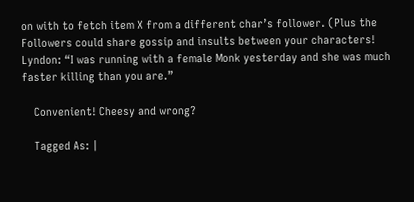on with to fetch item X from a different char’s follower. (Plus the Followers could share gossip and insults between your characters! Lyndon: “I was running with a female Monk yesterday and she was much faster killing than you are.”

    Convenient! Cheesy and wrong?

    Tagged As: |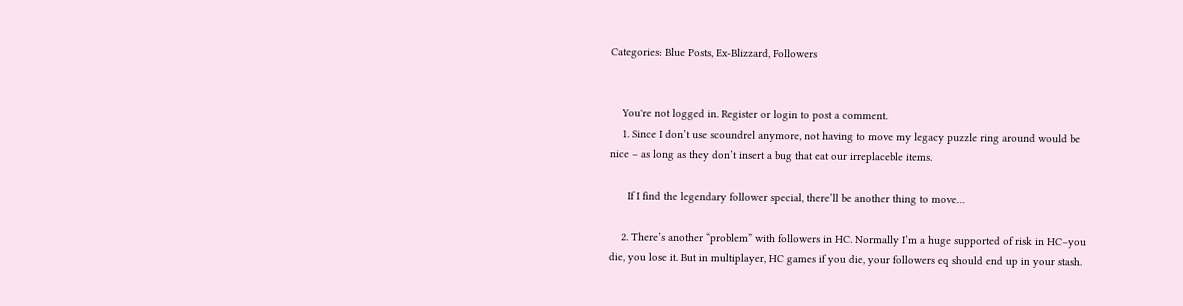Categories: Blue Posts, Ex-Blizzard, Followers


    You're not logged in. Register or login to post a comment.
    1. Since I don’t use scoundrel anymore, not having to move my legacy puzzle ring around would be nice – as long as they don’t insert a bug that eat our irreplaceble items.

      If I find the legendary follower special, there’ll be another thing to move…

    2. There’s another “problem” with followers in HC. Normally I’m a huge supported of risk in HC–you die, you lose it. But in multiplayer, HC games if you die, your followers eq should end up in your stash.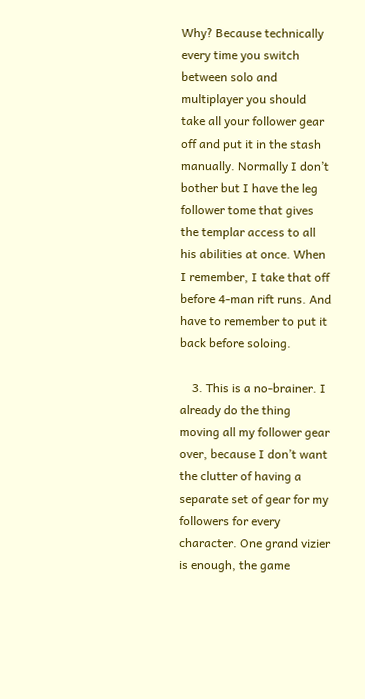Why? Because technically every time you switch between solo and multiplayer you should take all your follower gear off and put it in the stash manually. Normally I don’t bother but I have the leg follower tome that gives the templar access to all his abilities at once. When I remember, I take that off before 4-man rift runs. And have to remember to put it back before soloing.

    3. This is a no-brainer. I already do the thing moving all my follower gear over, because I don’t want the clutter of having a separate set of gear for my followers for every character. One grand vizier is enough, the game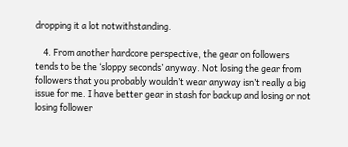dropping it a lot notwithstanding.

    4. From another hardcore perspective, the gear on followers tends to be the ‘sloppy seconds’ anyway. Not losing the gear from followers that you probably wouldn’t wear anyway isn’t really a big issue for me. I have better gear in stash for backup and losing or not losing follower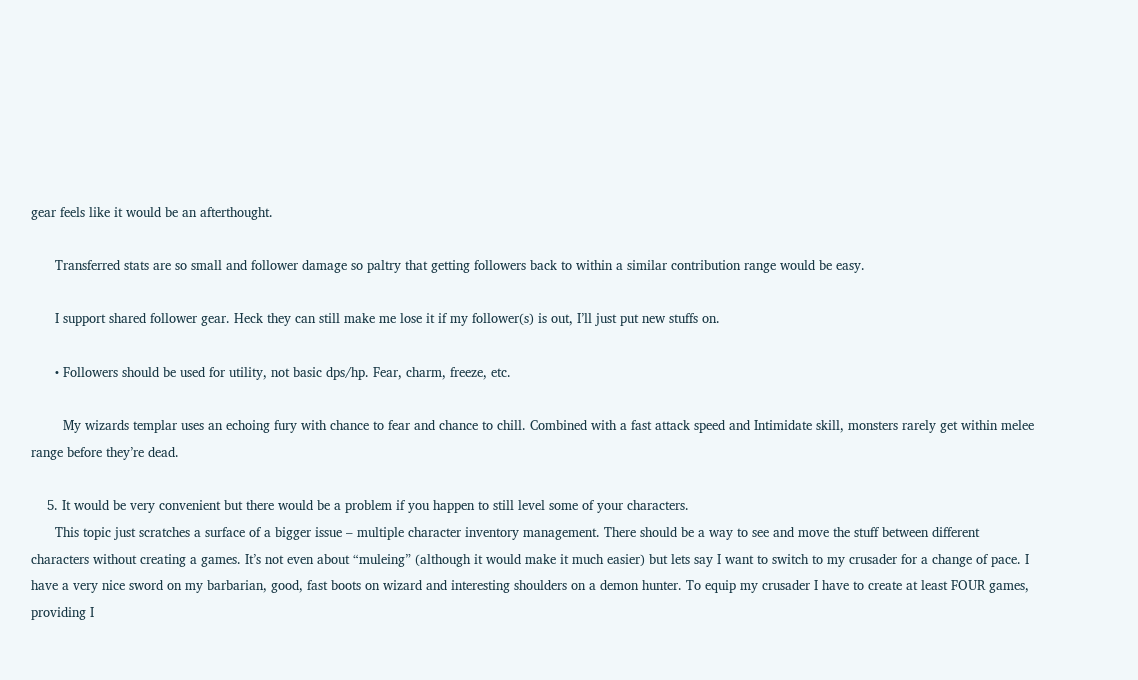gear feels like it would be an afterthought.

      Transferred stats are so small and follower damage so paltry that getting followers back to within a similar contribution range would be easy.

      I support shared follower gear. Heck they can still make me lose it if my follower(s) is out, I’ll just put new stuffs on.

      • Followers should be used for utility, not basic dps/hp. Fear, charm, freeze, etc.

        My wizards templar uses an echoing fury with chance to fear and chance to chill. Combined with a fast attack speed and Intimidate skill, monsters rarely get within melee range before they’re dead.

    5. It would be very convenient but there would be a problem if you happen to still level some of your characters.
      This topic just scratches a surface of a bigger issue – multiple character inventory management. There should be a way to see and move the stuff between different characters without creating a games. It’s not even about “muleing” (although it would make it much easier) but lets say I want to switch to my crusader for a change of pace. I have a very nice sword on my barbarian, good, fast boots on wizard and interesting shoulders on a demon hunter. To equip my crusader I have to create at least FOUR games, providing I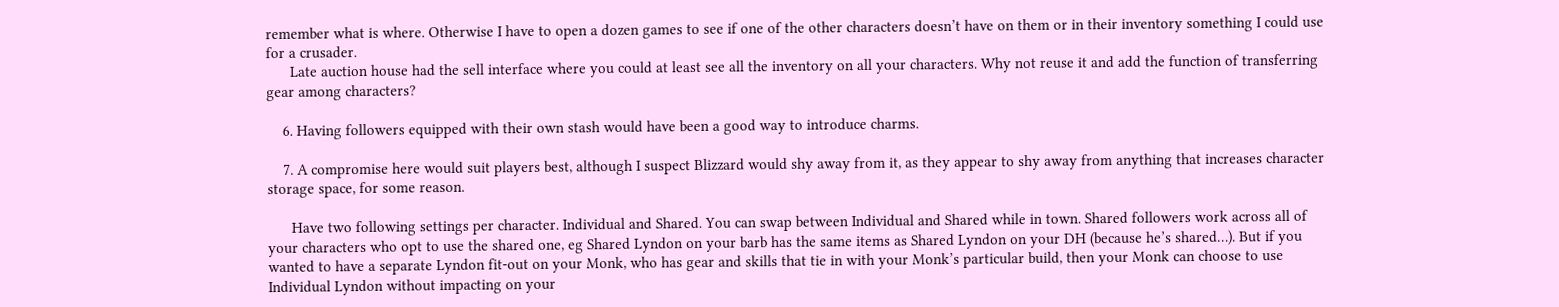remember what is where. Otherwise I have to open a dozen games to see if one of the other characters doesn’t have on them or in their inventory something I could use for a crusader.
      Late auction house had the sell interface where you could at least see all the inventory on all your characters. Why not reuse it and add the function of transferring gear among characters?

    6. Having followers equipped with their own stash would have been a good way to introduce charms.

    7. A compromise here would suit players best, although I suspect Blizzard would shy away from it, as they appear to shy away from anything that increases character storage space, for some reason.

      Have two following settings per character. Individual and Shared. You can swap between Individual and Shared while in town. Shared followers work across all of your characters who opt to use the shared one, eg Shared Lyndon on your barb has the same items as Shared Lyndon on your DH (because he’s shared…). But if you wanted to have a separate Lyndon fit-out on your Monk, who has gear and skills that tie in with your Monk’s particular build, then your Monk can choose to use Individual Lyndon without impacting on your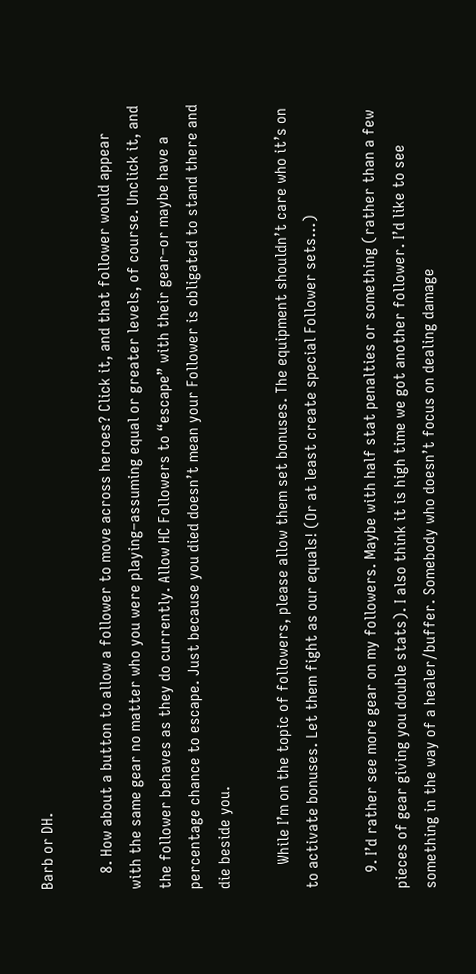Barb or DH.

    8. How about a button to allow a follower to move across heroes? Click it, and that follower would appear with the same gear no matter who you were playing–assuming equal or greater levels, of course. Unclick it, and the follower behaves as they do currently. Allow HC Followers to “escape” with their gear–or maybe have a percentage chance to escape. Just because you died doesn’t mean your Follower is obligated to stand there and die beside you.

      While I’m on the topic of followers, please allow them set bonuses. The equipment shouldn’t care who it’s on to activate bonuses. Let them fight as our equals! (Or at least create special Follower sets…)

    9. I’d rather see more gear on my followers. Maybe with half stat penalties or something (rather than a few pieces of gear giving you double stats). I also think it is high time we got another follower. I’d like to see something in the way of a healer/buffer. Somebody who doesn’t focus on dealing damage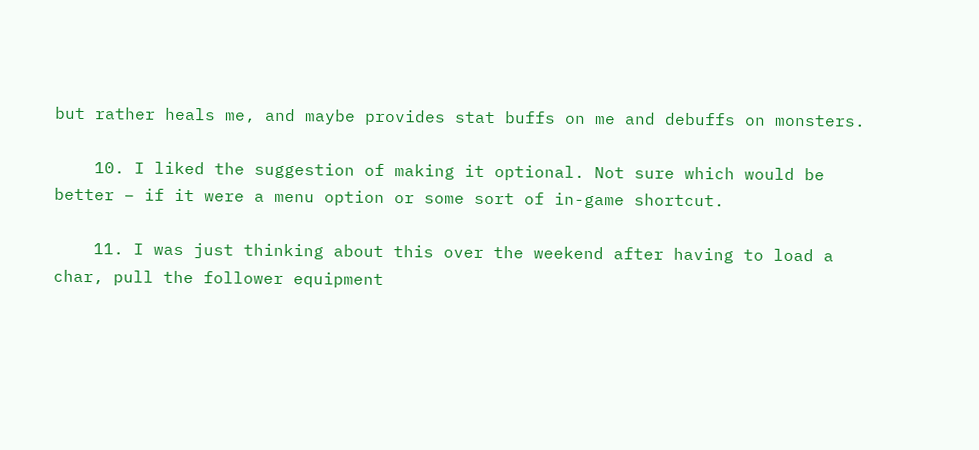but rather heals me, and maybe provides stat buffs on me and debuffs on monsters.

    10. I liked the suggestion of making it optional. Not sure which would be better – if it were a menu option or some sort of in-game shortcut.

    11. I was just thinking about this over the weekend after having to load a char, pull the follower equipment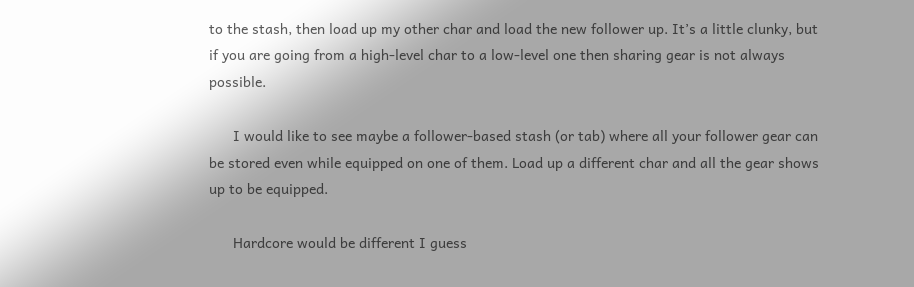to the stash, then load up my other char and load the new follower up. It’s a little clunky, but if you are going from a high-level char to a low-level one then sharing gear is not always possible.

      I would like to see maybe a follower-based stash (or tab) where all your follower gear can be stored even while equipped on one of them. Load up a different char and all the gear shows up to be equipped.

      Hardcore would be different I guess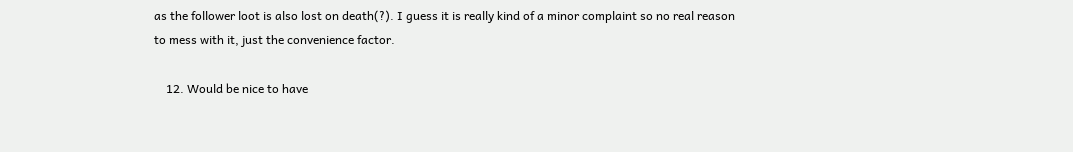as the follower loot is also lost on death(?). I guess it is really kind of a minor complaint so no real reason to mess with it, just the convenience factor.

    12. Would be nice to have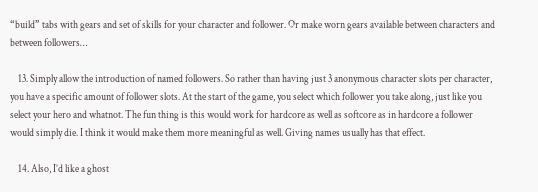“build” tabs with gears and set of skills for your character and follower. Or make worn gears available between characters and between followers…

    13. Simply allow the introduction of named followers. So rather than having just 3 anonymous character slots per character, you have a specific amount of follower slots. At the start of the game, you select which follower you take along, just like you select your hero and whatnot. The fun thing is this would work for hardcore as well as softcore as in hardcore a follower would simply die. I think it would make them more meaningful as well. Giving names usually has that effect.

    14. Also, I’d like a ghost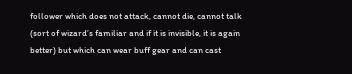follower which does not attack, cannot die, cannot talk (sort of wizard’s familiar and if it is invisible, it is again better) but which can wear buff gear and can cast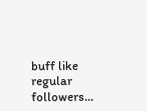buff like regular followers…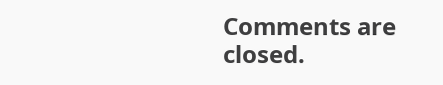Comments are closed.